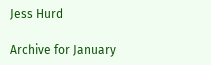Jess Hurd

Archive for January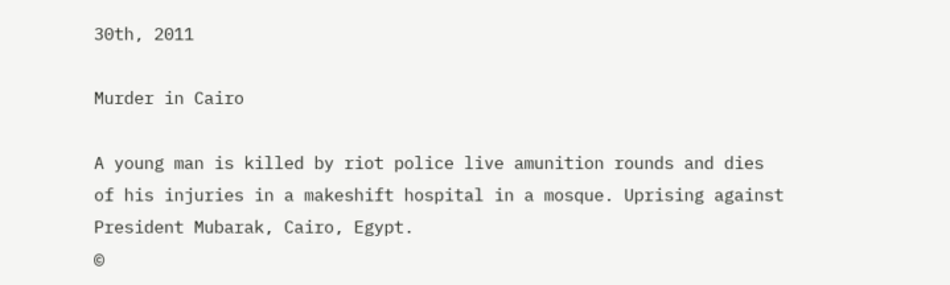30th, 2011

Murder in Cairo

A young man is killed by riot police live amunition rounds and dies of his injuries in a makeshift hospital in a mosque. Uprising against President Mubarak, Cairo, Egypt.
©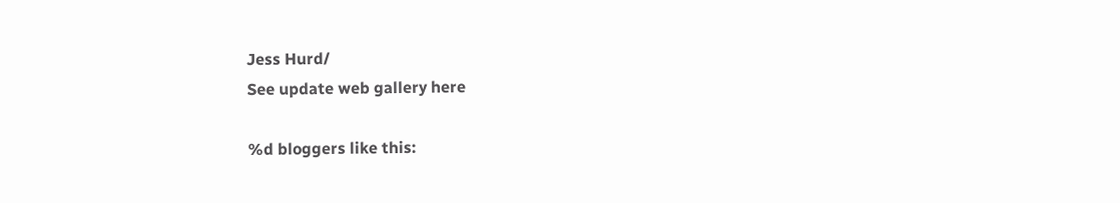Jess Hurd/
See update web gallery here

%d bloggers like this: